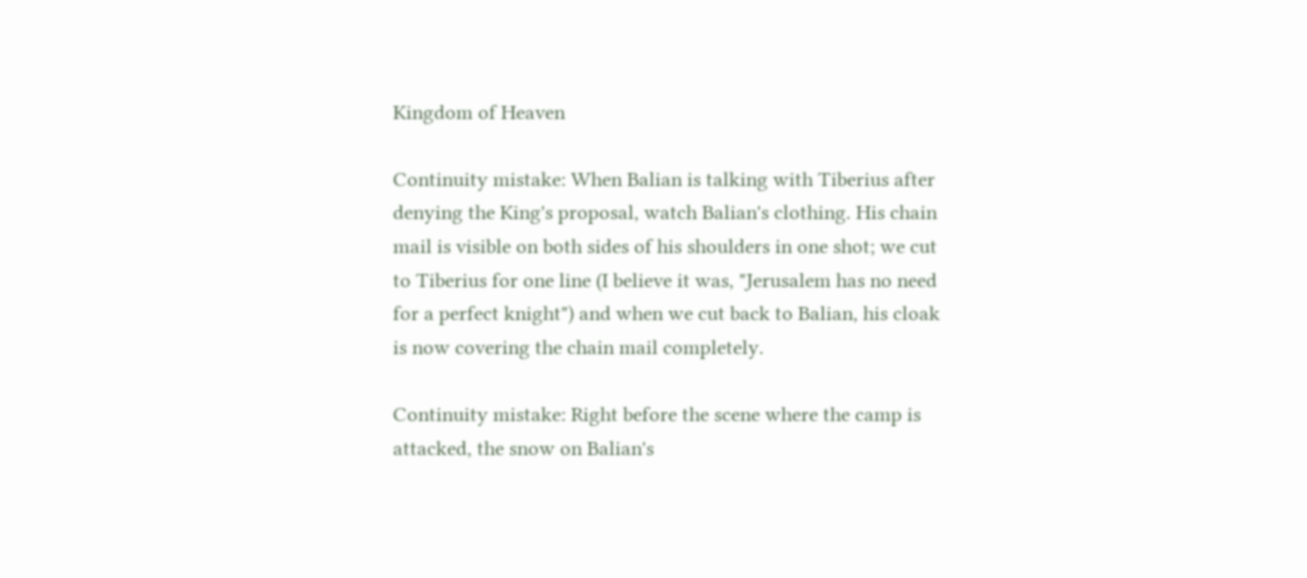Kingdom of Heaven

Continuity mistake: When Balian is talking with Tiberius after denying the King's proposal, watch Balian's clothing. His chain mail is visible on both sides of his shoulders in one shot; we cut to Tiberius for one line (I believe it was, "Jerusalem has no need for a perfect knight") and when we cut back to Balian, his cloak is now covering the chain mail completely.

Continuity mistake: Right before the scene where the camp is attacked, the snow on Balian's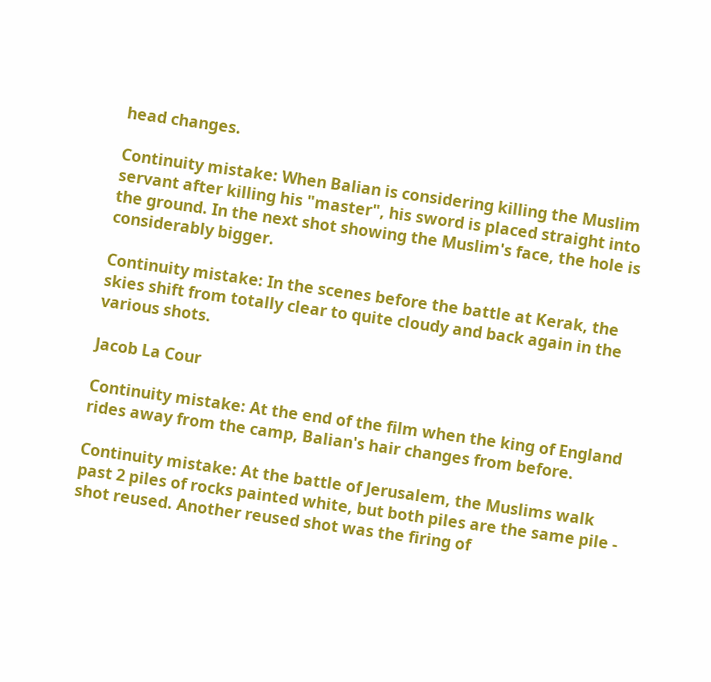head changes.

Continuity mistake: When Balian is considering killing the Muslim servant after killing his "master", his sword is placed straight into the ground. In the next shot showing the Muslim's face, the hole is considerably bigger.

Continuity mistake: In the scenes before the battle at Kerak, the skies shift from totally clear to quite cloudy and back again in the various shots.

Jacob La Cour

Continuity mistake: At the end of the film when the king of England rides away from the camp, Balian's hair changes from before.

Continuity mistake: At the battle of Jerusalem, the Muslims walk past 2 piles of rocks painted white, but both piles are the same pile - shot reused. Another reused shot was the firing of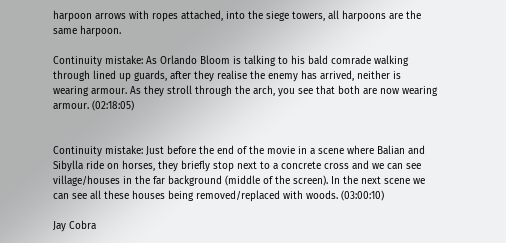harpoon arrows with ropes attached, into the siege towers, all harpoons are the same harpoon.

Continuity mistake: As Orlando Bloom is talking to his bald comrade walking through lined up guards, after they realise the enemy has arrived, neither is wearing armour. As they stroll through the arch, you see that both are now wearing armour. (02:18:05)


Continuity mistake: Just before the end of the movie in a scene where Balian and Sibylla ride on horses, they briefly stop next to a concrete cross and we can see village/houses in the far background (middle of the screen). In the next scene we can see all these houses being removed/replaced with woods. (03:00:10)

Jay Cobra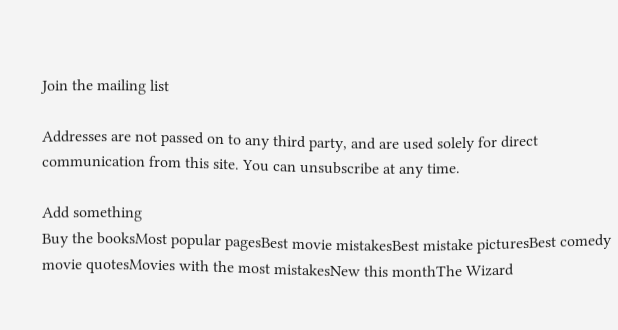Join the mailing list

Addresses are not passed on to any third party, and are used solely for direct communication from this site. You can unsubscribe at any time.

Add something
Buy the booksMost popular pagesBest movie mistakesBest mistake picturesBest comedy movie quotesMovies with the most mistakesNew this monthThe Wizard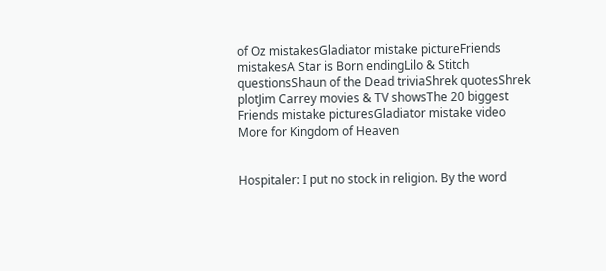of Oz mistakesGladiator mistake pictureFriends mistakesA Star is Born endingLilo & Stitch questionsShaun of the Dead triviaShrek quotesShrek plotJim Carrey movies & TV showsThe 20 biggest Friends mistake picturesGladiator mistake video
More for Kingdom of Heaven


Hospitaler: I put no stock in religion. By the word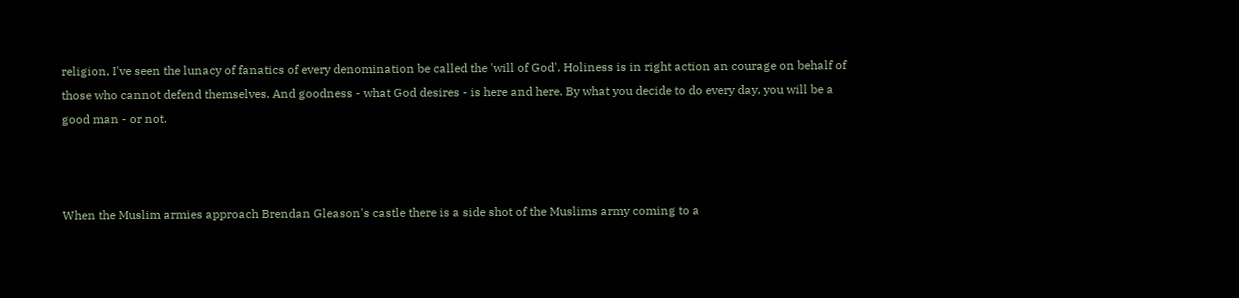religion, I've seen the lunacy of fanatics of every denomination be called the 'will of God'. Holiness is in right action an courage on behalf of those who cannot defend themselves. And goodness - what God desires - is here and here. By what you decide to do every day, you will be a good man - or not.



When the Muslim armies approach Brendan Gleason's castle there is a side shot of the Muslims army coming to a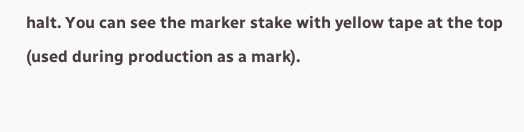halt. You can see the marker stake with yellow tape at the top (used during production as a mark).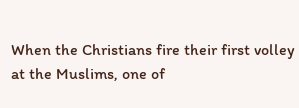When the Christians fire their first volley at the Muslims, one of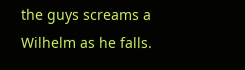the guys screams a Wilhelm as he falls.